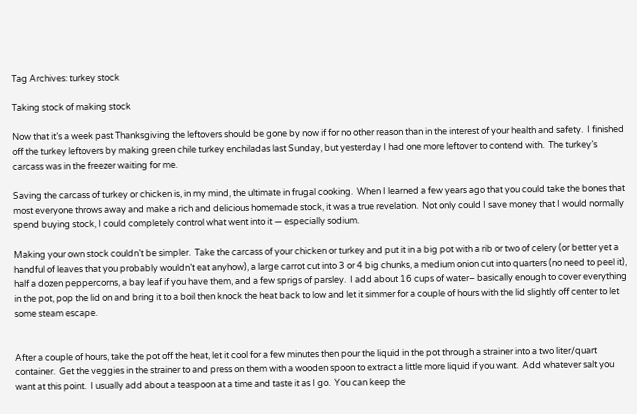Tag Archives: turkey stock

Taking stock of making stock

Now that it’s a week past Thanksgiving the leftovers should be gone by now if for no other reason than in the interest of your health and safety.  I finished off the turkey leftovers by making green chile turkey enchiladas last Sunday, but yesterday I had one more leftover to contend with.  The turkey’s carcass was in the freezer waiting for me.

Saving the carcass of turkey or chicken is, in my mind, the ultimate in frugal cooking.  When I learned a few years ago that you could take the bones that most everyone throws away and make a rich and delicious homemade stock, it was a true revelation.  Not only could I save money that I would normally spend buying stock, I could completely control what went into it — especially sodium.

Making your own stock couldn’t be simpler.  Take the carcass of your chicken or turkey and put it in a big pot with a rib or two of celery (or better yet a handful of leaves that you probably wouldn’t eat anyhow), a large carrot cut into 3 or 4 big chunks, a medium onion cut into quarters (no need to peel it), half a dozen peppercorns, a bay leaf if you have them, and a few sprigs of parsley.  I add about 16 cups of water– basically enough to cover everything in the pot, pop the lid on and bring it to a boil then knock the heat back to low and let it simmer for a couple of hours with the lid slightly off center to let some steam escape.


After a couple of hours, take the pot off the heat, let it cool for a few minutes then pour the liquid in the pot through a strainer into a two liter/quart container.  Get the veggies in the strainer to and press on them with a wooden spoon to extract a little more liquid if you want.  Add whatever salt you want at this point.  I usually add about a teaspoon at a time and taste it as I go.  You can keep the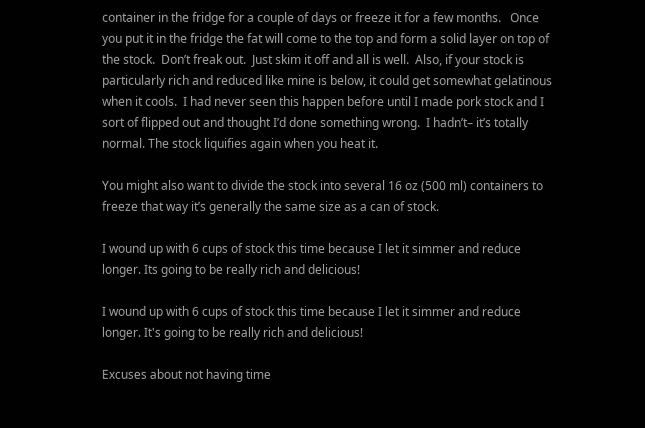container in the fridge for a couple of days or freeze it for a few months.   Once you put it in the fridge the fat will come to the top and form a solid layer on top of the stock.  Don’t freak out.  Just skim it off and all is well.  Also, if your stock is particularly rich and reduced like mine is below, it could get somewhat gelatinous when it cools.  I had never seen this happen before until I made pork stock and I sort of flipped out and thought I’d done something wrong.  I hadn’t– it’s totally normal. The stock liquifies again when you heat it.

You might also want to divide the stock into several 16 oz (500 ml) containers to freeze that way it’s generally the same size as a can of stock.

I wound up with 6 cups of stock this time because I let it simmer and reduce longer. Its going to be really rich and delicious!

I wound up with 6 cups of stock this time because I let it simmer and reduce longer. It's going to be really rich and delicious!

Excuses about not having time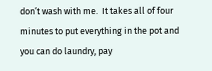don’t wash with me.  It takes all of four minutes to put everything in the pot and you can do laundry, pay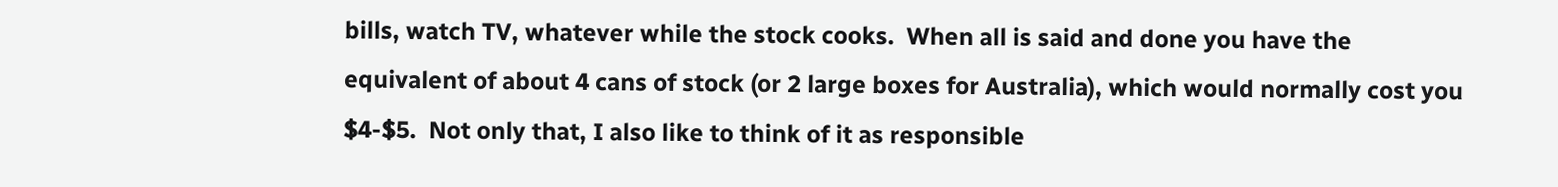bills, watch TV, whatever while the stock cooks.  When all is said and done you have the equivalent of about 4 cans of stock (or 2 large boxes for Australia), which would normally cost you $4-$5.  Not only that, I also like to think of it as responsible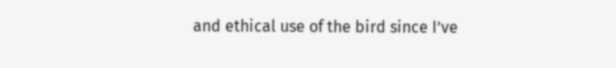and ethical use of the bird since I’ve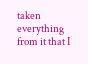taken everything from it that I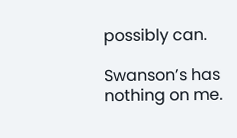possibly can.

Swanson’s has nothing on me.